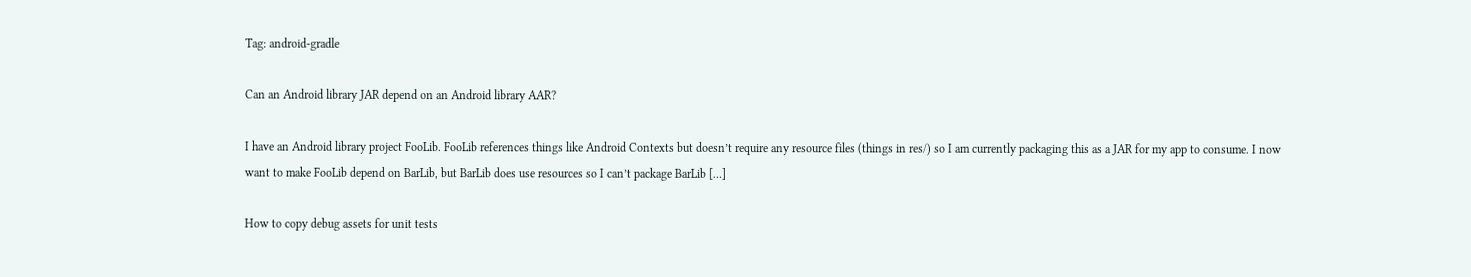Tag: android-gradle

Can an Android library JAR depend on an Android library AAR?

I have an Android library project FooLib. FooLib references things like Android Contexts but doesn’t require any resource files (things in res/) so I am currently packaging this as a JAR for my app to consume. I now want to make FooLib depend on BarLib, but BarLib does use resources so I can’t package BarLib […]

How to copy debug assets for unit tests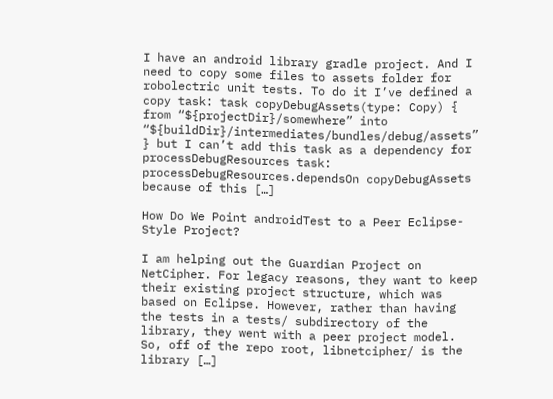I have an android library gradle project. And I need to copy some files to assets folder for robolectric unit tests. To do it I’ve defined a copy task: task copyDebugAssets(type: Copy) { from “${projectDir}/somewhere” into “${buildDir}/intermediates/bundles/debug/assets” } but I can’t add this task as a dependency for processDebugResources task: processDebugResources.dependsOn copyDebugAssets because of this […]

How Do We Point androidTest to a Peer Eclipse-Style Project?

I am helping out the Guardian Project on NetCipher. For legacy reasons, they want to keep their existing project structure, which was based on Eclipse. However, rather than having the tests in a tests/ subdirectory of the library, they went with a peer project model. So, off of the repo root, libnetcipher/ is the library […]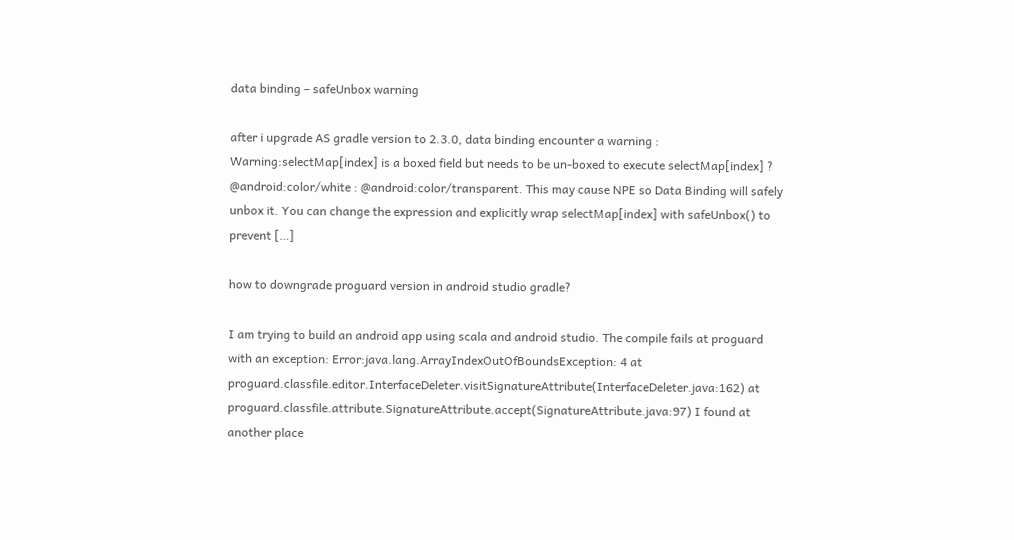data binding – safeUnbox warning

after i upgrade AS gradle version to 2.3.0, data binding encounter a warning : Warning:selectMap[index] is a boxed field but needs to be un-boxed to execute selectMap[index] ? @android:color/white : @android:color/transparent. This may cause NPE so Data Binding will safely unbox it. You can change the expression and explicitly wrap selectMap[index] with safeUnbox() to prevent […]

how to downgrade proguard version in android studio gradle?

I am trying to build an android app using scala and android studio. The compile fails at proguard with an exception: Error:java.lang.ArrayIndexOutOfBoundsException: 4 at proguard.classfile.editor.InterfaceDeleter.visitSignatureAttribute(InterfaceDeleter.java:162) at proguard.classfile.attribute.SignatureAttribute.accept(SignatureAttribute.java:97) I found at another place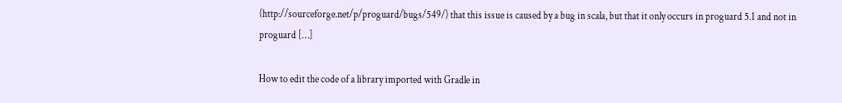(http://sourceforge.net/p/proguard/bugs/549/) that this issue is caused by a bug in scala, but that it only occurs in proguard 5.1 and not in proguard […]

How to edit the code of a library imported with Gradle in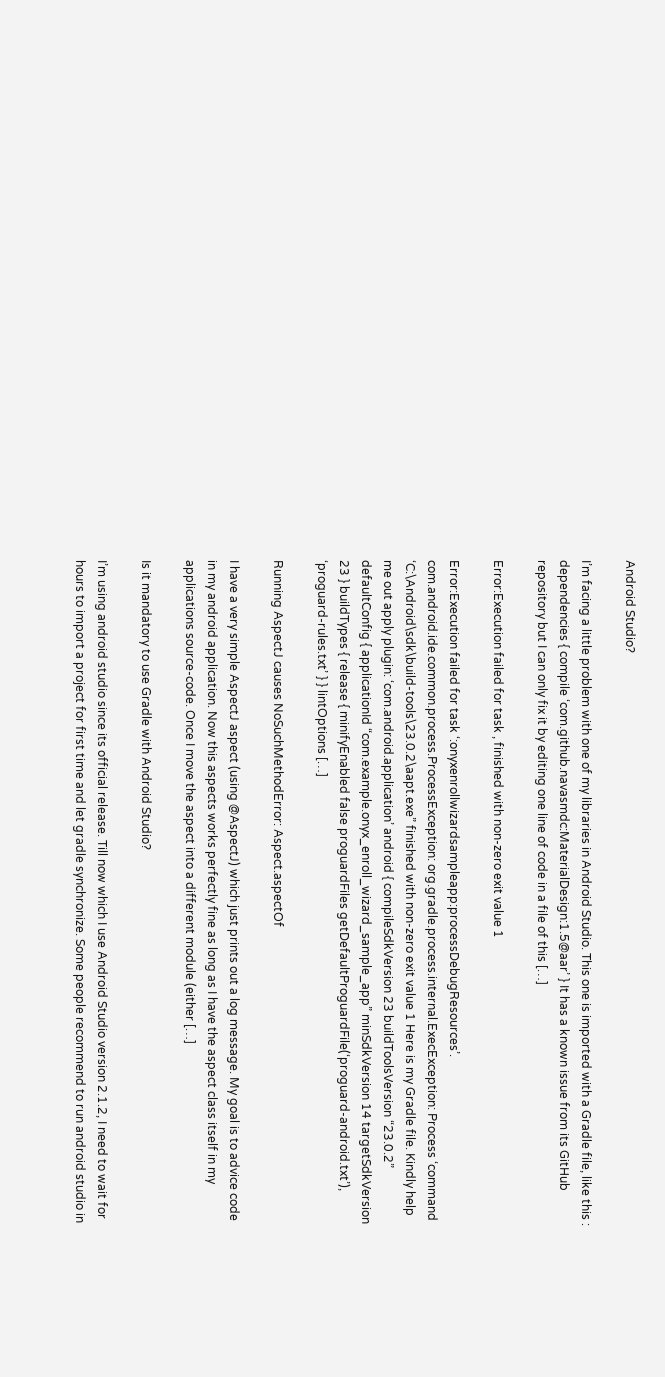Android Studio?

I’m facing a little problem with one of my libraries in Android Studio. This one is imported with a Gradle file, like this : dependencies { compile ‘com.github.navasmdc:MaterialDesign:1.5@aar’ } It has a known issue from its GitHub repository but I can only fix it by editing one line of code in a file of this […]

Error:Execution failed for task , finished with non-zero exit value 1

Error:Execution failed for task ‘:onyxenrollwizardsampleapp:processDebugResources’. com.android.ide.common.process.ProcessException: org.gradle.process.internal.ExecException: Process ‘command ‘C:\Android\sdk\build-tools\23.0.2\aapt.exe” finished with non-zero exit value 1 Here is my Gradle file. Kindly help me out apply plugin: ‘com.android.application’ android { compileSdkVersion 23 buildToolsVersion “23.0.2” defaultConfig { applicationId “com.example.onyx_enroll_wizard_sample_app” minSdkVersion 14 targetSdkVersion 23 } buildTypes { release { minifyEnabled false proguardFiles getDefaultProguardFile(‘proguard-android.txt’), ‘proguard-rules.txt’ } } lintOptions […]

Running AspectJ causes NoSuchMethodError: Aspect.aspectOf

I have a very simple AspectJ aspect (using @AspectJ) which just prints out a log message. My goal is to advice code in my android application. Now this aspects works perfectly fine as long as I have the aspect class itself in my applications source-code. Once I move the aspect into a different module (either […]

Is it mandatory to use Gradle with Android Studio?

I’m using android studio since its official release. Till now which I use Android Studio version 2.1.2, I need to wait for hours to import a project for first time and let gradle synchronize. Some people recommend to run android studio in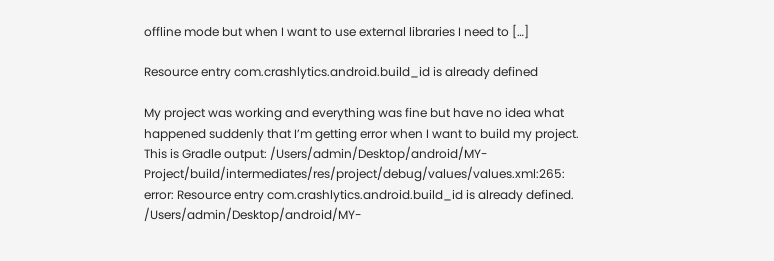offline mode but when I want to use external libraries I need to […]

Resource entry com.crashlytics.android.build_id is already defined

My project was working and everything was fine but have no idea what happened suddenly that I’m getting error when I want to build my project. This is Gradle output: /Users/admin/Desktop/android/MY-Project/build/intermediates/res/project/debug/values/values.xml:265: error: Resource entry com.crashlytics.android.build_id is already defined. /Users/admin/Desktop/android/MY-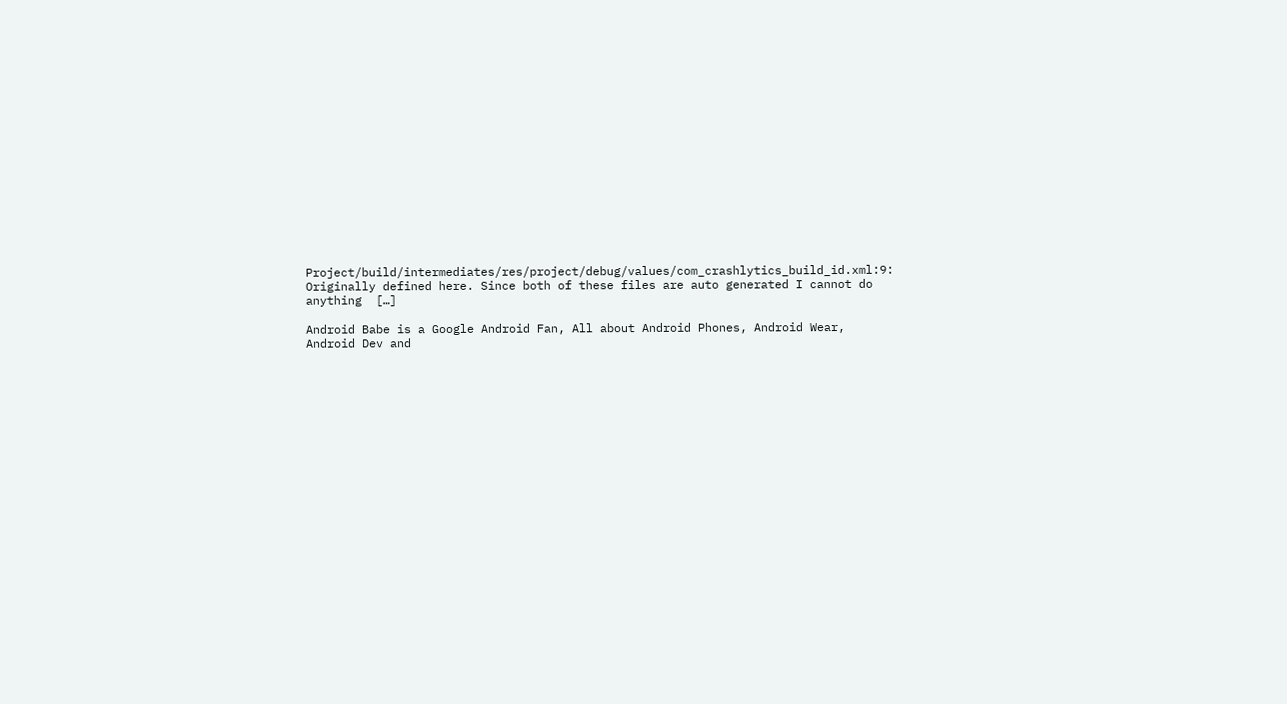Project/build/intermediates/res/project/debug/values/com_crashlytics_build_id.xml:9: Originally defined here. Since both of these files are auto generated I cannot do anything  […]

Android Babe is a Google Android Fan, All about Android Phones, Android Wear, Android Dev and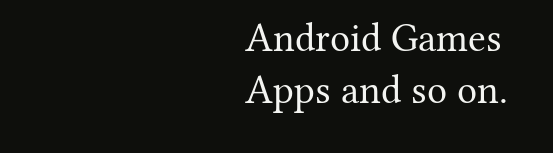Android Games Apps and so on.